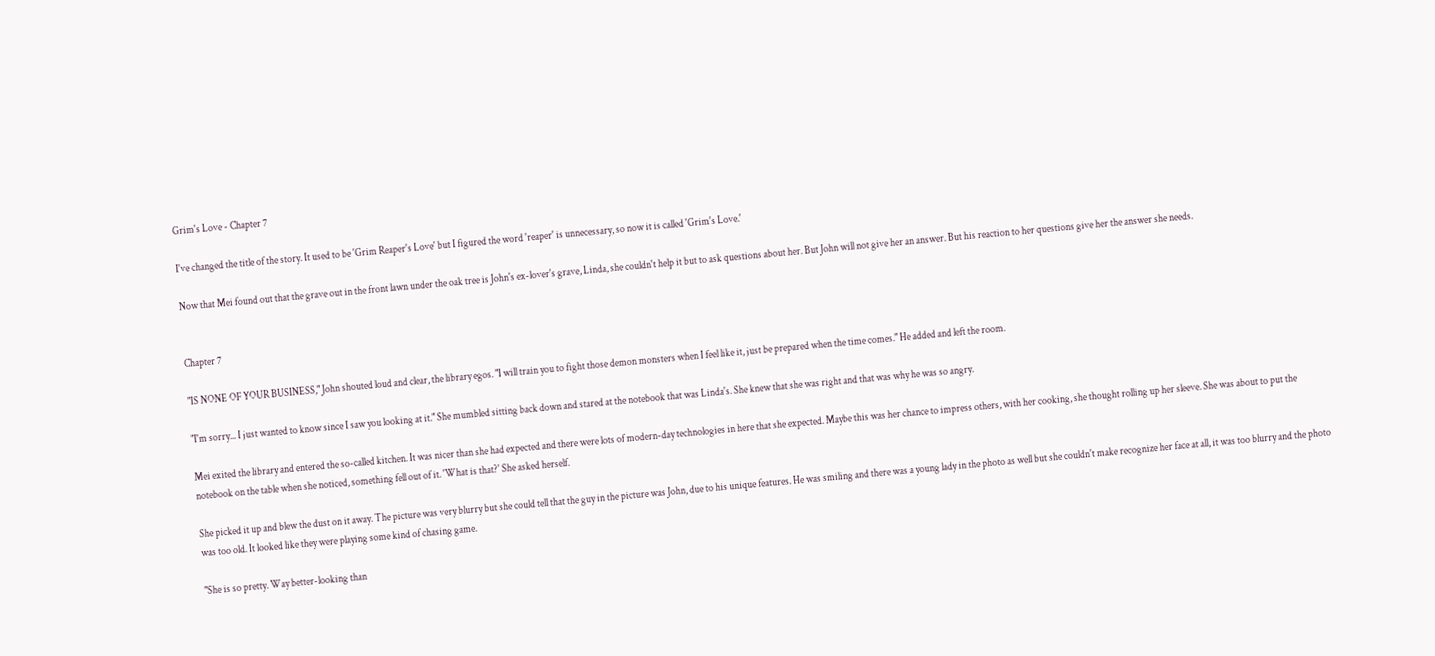Grim's Love - Chapter 7

I've changed the title of the story. It used to be 'Grim Reaper's Love' but I figured the word 'reaper' is unnecessary, so now it is called 'Grim's Love.'

Now that Mei found out that the grave out in the front lawn under the oak tree is John's ex-lover's grave, Linda, she couldn't help it but to ask questions about her. But John will not give her an answer. But his reaction to her questions give her the answer she needs.


Chapter 7

"IS NONE OF YOUR BUSINESS," John shouted loud and clear, the library egos. "I will train you to fight those demon monsters when I feel like it, just be prepared when the time comes." He added and left the room.

"I'm sorry... I just wanted to know since I saw you looking at it." She mumbled sitting back down and stared at the notebook that was Linda's. She knew that she was right and that was why he was so angry.

Mei exited the library and entered the so-called kitchen. It was nicer than she had expected and there were lots of modern-day technologies in here that she expected. Maybe this was her chance to impress others, with her cooking, she thought rolling up her sleeve. She was about to put the notebook on the table when she noticed, something fell out of it. 'What is that?' She asked herself.

She picked it up and blew the dust on it away. The picture was very blurry but she could tell that the guy in the picture was John, due to his unique features. He was smiling and there was a young lady in the photo as well but she couldn't make recognize her face at all, it was too blurry and the photo was too old. It looked like they were playing some kind of chasing game.

"She is so pretty. Way better-looking than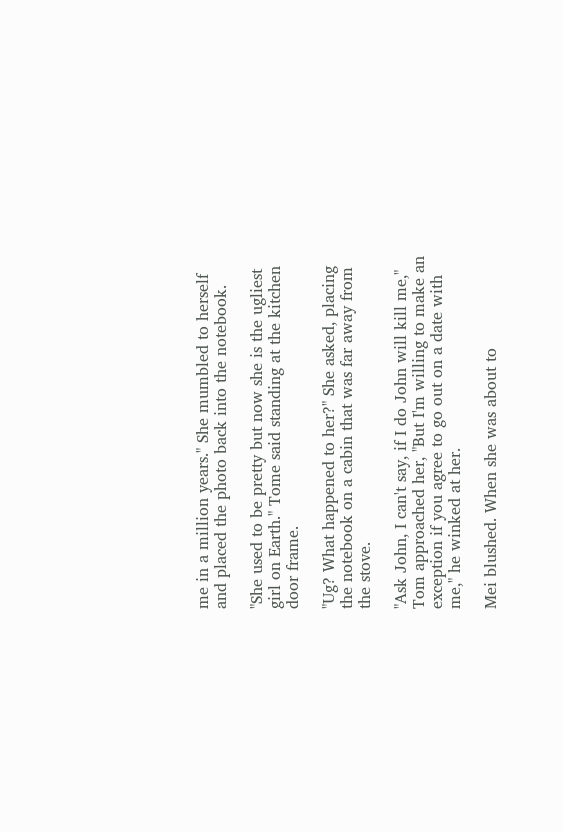me in a million years." She mumbled to herself and placed the photo back into the notebook.

"She used to be pretty but now she is the ugliest girl on Earth." Tome said standing at the kitchen door frame.

"Ug? What happened to her?" She asked, placing the notebook on a cabin that was far away from the stove.

"Ask John, I can't say, if I do John will kill me," Tom approached her, "But I'm willing to make an exception if you agree to go out on a date with me," he winked at her.

Mei blushed. When she was about to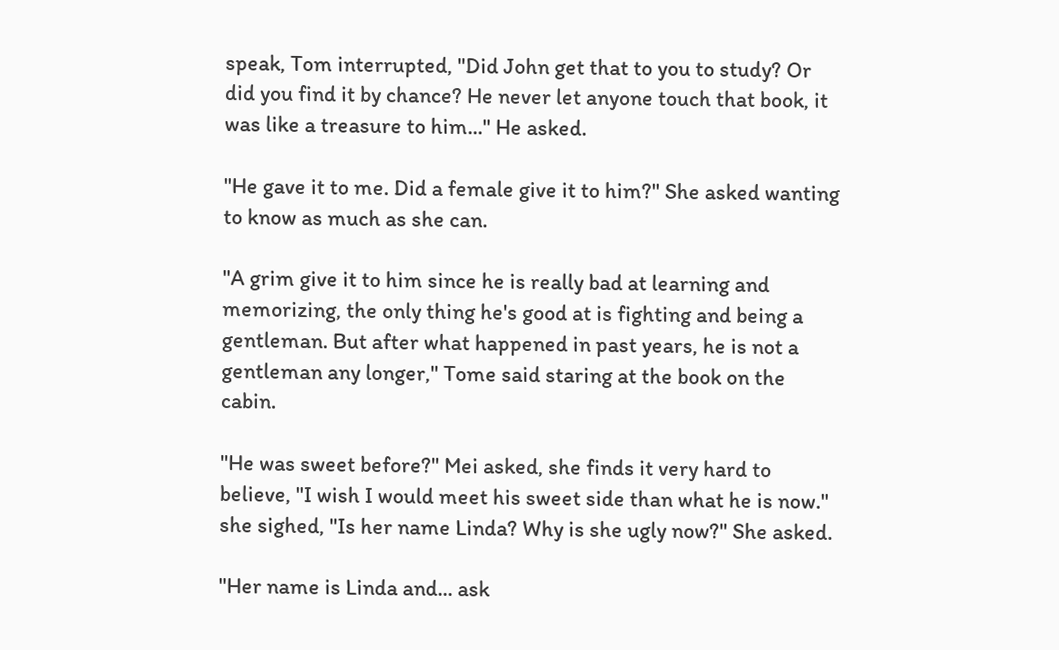speak, Tom interrupted, "Did John get that to you to study? Or did you find it by chance? He never let anyone touch that book, it was like a treasure to him..." He asked.

"He gave it to me. Did a female give it to him?" She asked wanting to know as much as she can.

"A grim give it to him since he is really bad at learning and memorizing, the only thing he's good at is fighting and being a gentleman. But after what happened in past years, he is not a gentleman any longer," Tome said staring at the book on the cabin.

"He was sweet before?" Mei asked, she finds it very hard to believe, "I wish I would meet his sweet side than what he is now." she sighed, "Is her name Linda? Why is she ugly now?" She asked.

"Her name is Linda and... ask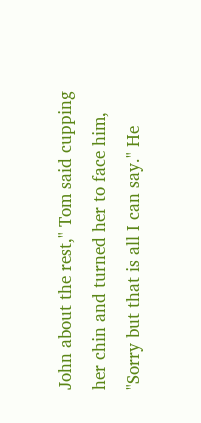John about the rest," Tom said cupping her chin and turned her to face him, "Sorry but that is all I can say." He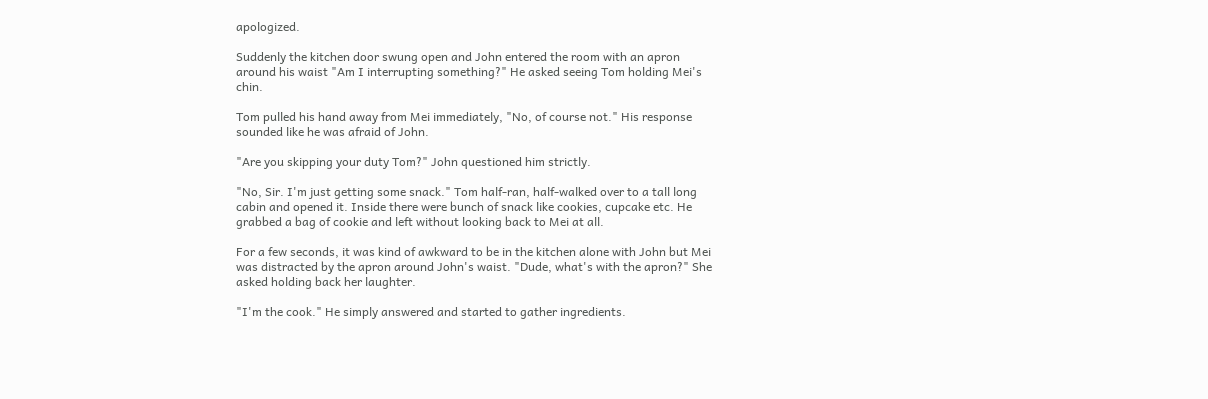apologized.

Suddenly the kitchen door swung open and John entered the room with an apron around his waist "Am I interrupting something?" He asked seeing Tom holding Mei's chin.

Tom pulled his hand away from Mei immediately, "No, of course not." His response sounded like he was afraid of John.

"Are you skipping your duty Tom?" John questioned him strictly.

"No, Sir. I'm just getting some snack." Tom half-ran, half-walked over to a tall long cabin and opened it. Inside there were bunch of snack like cookies, cupcake etc. He grabbed a bag of cookie and left without looking back to Mei at all.

For a few seconds, it was kind of awkward to be in the kitchen alone with John but Mei was distracted by the apron around John's waist. "Dude, what's with the apron?" She asked holding back her laughter.

"I'm the cook." He simply answered and started to gather ingredients.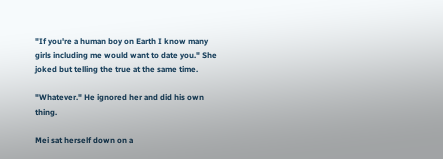"If you're a human boy on Earth I know many girls including me would want to date you." She joked but telling the true at the same time.

"Whatever." He ignored her and did his own thing.

Mei sat herself down on a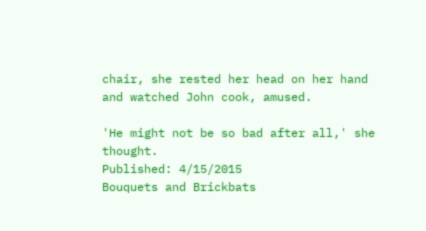chair, she rested her head on her hand and watched John cook, amused.

'He might not be so bad after all,' she thought.
Published: 4/15/2015
Bouquets and Brickbats